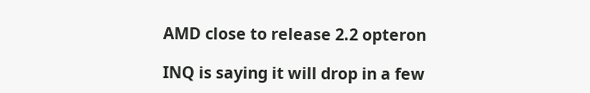AMD close to release 2.2 opteron

INQ is saying it will drop in a few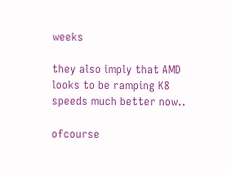weeks

they also imply that AMD looks to be ramping K8 speeds much better now..

ofcourse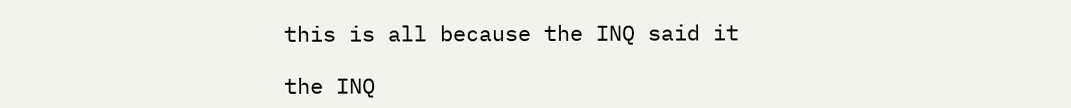this is all because the INQ said it

the INQ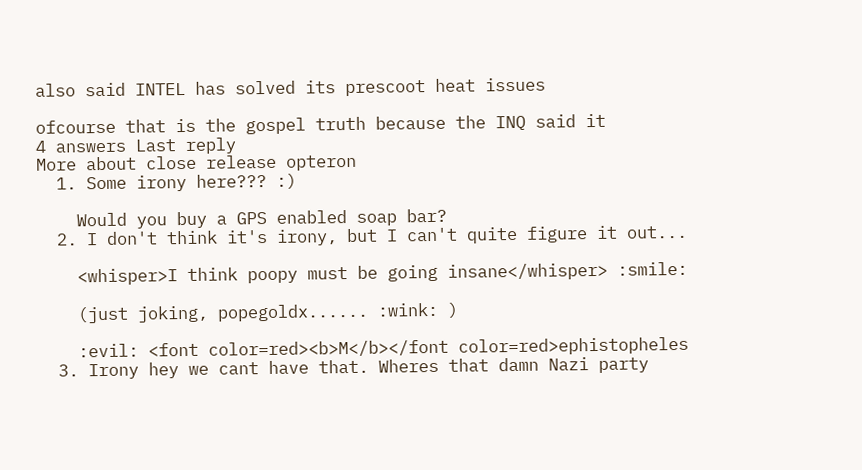also said INTEL has solved its prescoot heat issues

ofcourse that is the gospel truth because the INQ said it
4 answers Last reply
More about close release opteron
  1. Some irony here??? :)

    Would you buy a GPS enabled soap bar?
  2. I don't think it's irony, but I can't quite figure it out...

    <whisper>I think poopy must be going insane</whisper> :smile:

    (just joking, popegoldx...... :wink: )

    :evil: <font color=red><b>M</b></font color=red>ephistopheles
  3. Irony hey we cant have that. Wheres that damn Nazi party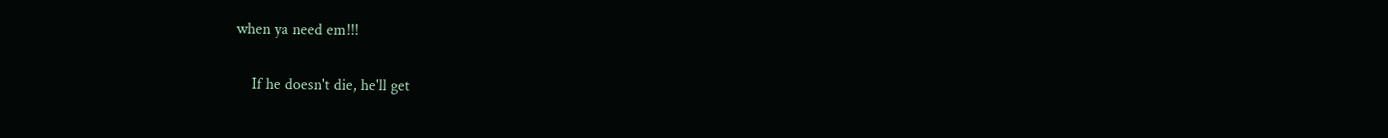when ya need em!!!

    If he doesn't die, he'll get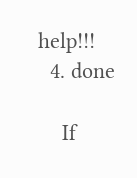help!!!
  4. done

    If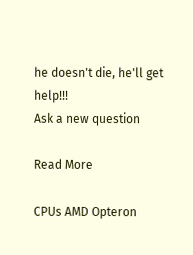he doesn't die, he'll get help!!!
Ask a new question

Read More

CPUs AMD Opteron